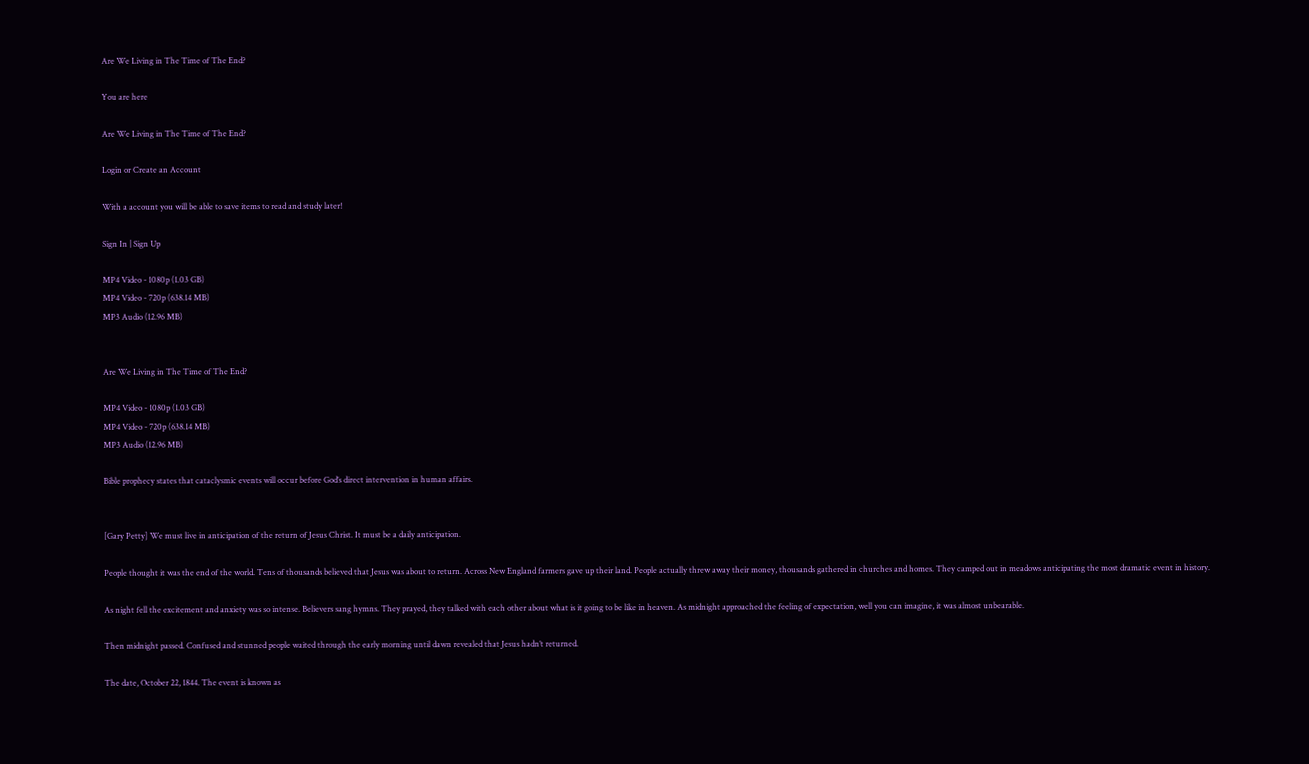Are We Living in The Time of The End?

You are here

Are We Living in The Time of The End?

Login or Create an Account

With a account you will be able to save items to read and study later!

Sign In | Sign Up

MP4 Video - 1080p (1.03 GB)
MP4 Video - 720p (638.14 MB)
MP3 Audio (12.96 MB)


Are We Living in The Time of The End?

MP4 Video - 1080p (1.03 GB)
MP4 Video - 720p (638.14 MB)
MP3 Audio (12.96 MB)

Bible prophecy states that cataclysmic events will occur before God’s direct intervention in human affairs.


[Gary Petty] We must live in anticipation of the return of Jesus Christ. It must be a daily anticipation.

People thought it was the end of the world. Tens of thousands believed that Jesus was about to return. Across New England farmers gave up their land. People actually threw away their money, thousands gathered in churches and homes. They camped out in meadows anticipating the most dramatic event in history.

As night fell the excitement and anxiety was so intense. Believers sang hymns. They prayed, they talked with each other about what is it going to be like in heaven. As midnight approached the feeling of expectation, well you can imagine, it was almost unbearable.

Then midnight passed. Confused and stunned people waited through the early morning until dawn revealed that Jesus hadn’t returned.

The date, October 22, 1844. The event is known as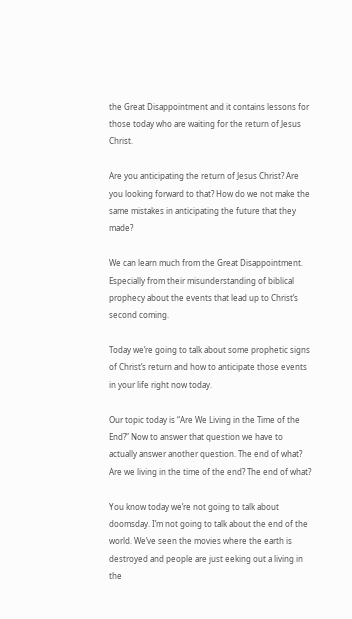the Great Disappointment and it contains lessons for those today who are waiting for the return of Jesus Christ.

Are you anticipating the return of Jesus Christ? Are you looking forward to that? How do we not make the same mistakes in anticipating the future that they made?

We can learn much from the Great Disappointment. Especially from their misunderstanding of biblical prophecy about the events that lead up to Christ’s second coming.

Today we’re going to talk about some prophetic signs of Christ’s return and how to anticipate those events in your life right now today.

Our topic today is “Are We Living in the Time of the End?” Now to answer that question we have to actually answer another question. The end of what? Are we living in the time of the end? The end of what?

You know today we’re not going to talk about doomsday. I’m not going to talk about the end of the world. We’ve seen the movies where the earth is destroyed and people are just eeking out a living in the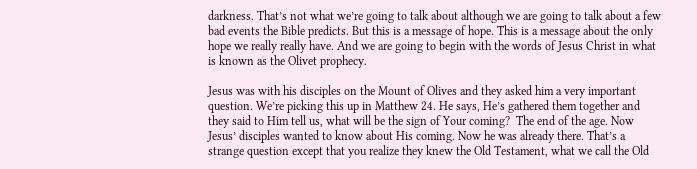darkness. That’s not what we’re going to talk about although we are going to talk about a few bad events the Bible predicts. But this is a message of hope. This is a message about the only hope we really really have. And we are going to begin with the words of Jesus Christ in what is known as the Olivet prophecy.

Jesus was with his disciples on the Mount of Olives and they asked him a very important question. We’re picking this up in Matthew 24. He says, He’s gathered them together and they said to Him tell us, what will be the sign of Your coming?  The end of the age. Now Jesus’ disciples wanted to know about His coming. Now he was already there. That’s a strange question except that you realize they knew the Old Testament, what we call the Old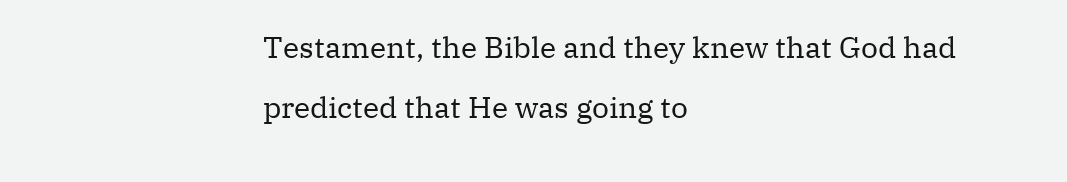Testament, the Bible and they knew that God had predicted that He was going to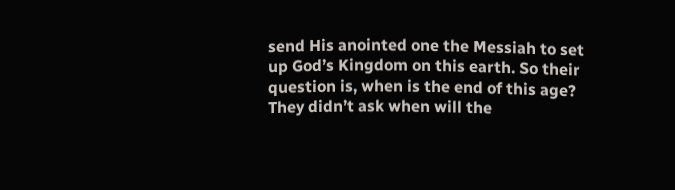send His anointed one the Messiah to set up God’s Kingdom on this earth. So their question is, when is the end of this age? They didn’t ask when will the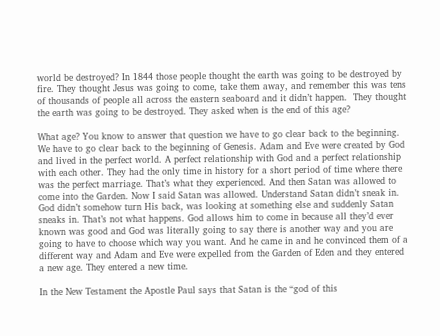world be destroyed? In 1844 those people thought the earth was going to be destroyed by fire. They thought Jesus was going to come, take them away, and remember this was tens of thousands of people all across the eastern seaboard and it didn’t happen.  They thought the earth was going to be destroyed. They asked when is the end of this age?

What age? You know to answer that question we have to go clear back to the beginning. We have to go clear back to the beginning of Genesis. Adam and Eve were created by God and lived in the perfect world. A perfect relationship with God and a perfect relationship with each other. They had the only time in history for a short period of time where there was the perfect marriage. That’s what they experienced. And then Satan was allowed to come into the Garden. Now I said Satan was allowed. Understand Satan didn’t sneak in. God didn’t somehow turn His back, was looking at something else and suddenly Satan sneaks in. That’s not what happens. God allows him to come in because all they’d ever known was good and God was literally going to say there is another way and you are going to have to choose which way you want. And he came in and he convinced them of a different way and Adam and Eve were expelled from the Garden of Eden and they entered a new age. They entered a new time.

In the New Testament the Apostle Paul says that Satan is the “god of this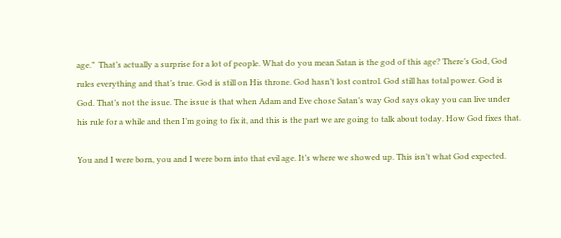age.”  That’s actually a surprise for a lot of people. What do you mean Satan is the god of this age? There’s God, God rules everything and that’s true. God is still on His throne. God hasn’t lost control. God still has total power. God is God. That’s not the issue. The issue is that when Adam and Eve chose Satan’s way God says okay you can live under his rule for a while and then I’m going to fix it, and this is the part we are going to talk about today. How God fixes that.

You and I were born, you and I were born into that evil age. It’s where we showed up. This isn’t what God expected.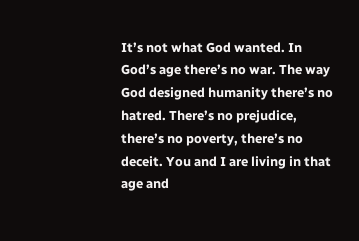It’s not what God wanted. In God’s age there’s no war. The way God designed humanity there’s no hatred. There’s no prejudice, there’s no poverty, there’s no deceit. You and I are living in that age and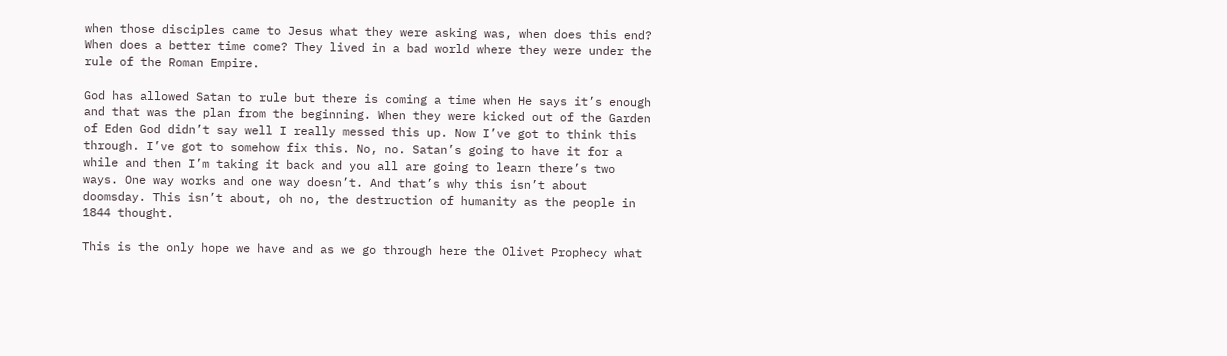when those disciples came to Jesus what they were asking was, when does this end? When does a better time come? They lived in a bad world where they were under the rule of the Roman Empire.

God has allowed Satan to rule but there is coming a time when He says it’s enough and that was the plan from the beginning. When they were kicked out of the Garden of Eden God didn’t say well I really messed this up. Now I’ve got to think this through. I’ve got to somehow fix this. No, no. Satan’s going to have it for a while and then I’m taking it back and you all are going to learn there’s two ways. One way works and one way doesn’t. And that’s why this isn’t about doomsday. This isn’t about, oh no, the destruction of humanity as the people in 1844 thought.

This is the only hope we have and as we go through here the Olivet Prophecy what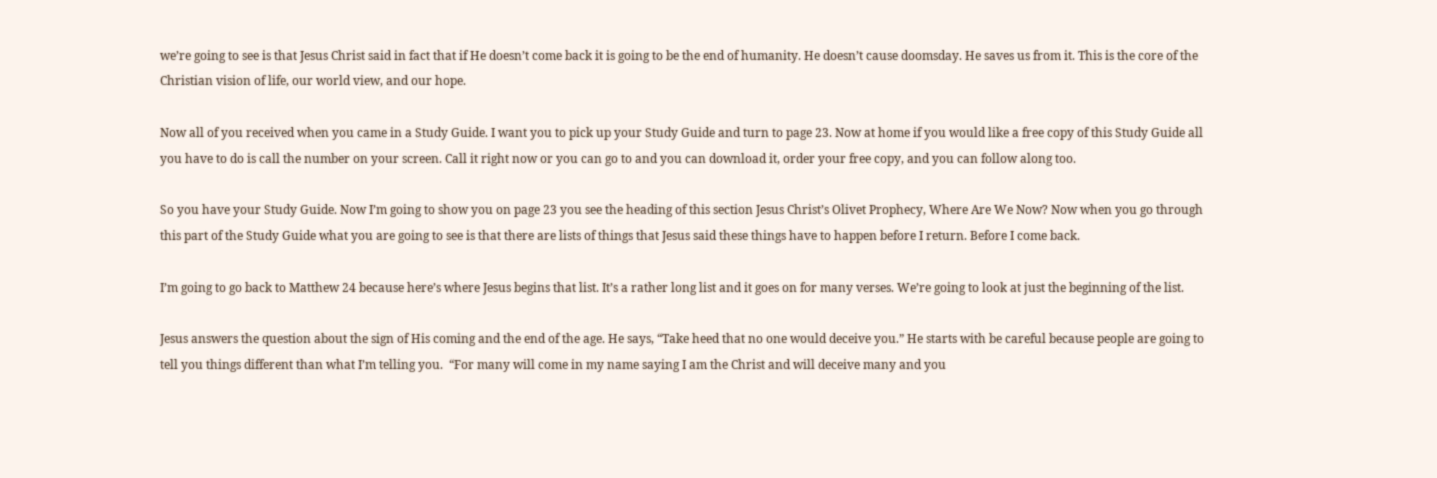we’re going to see is that Jesus Christ said in fact that if He doesn’t come back it is going to be the end of humanity. He doesn’t cause doomsday. He saves us from it. This is the core of the Christian vision of life, our world view, and our hope.

Now all of you received when you came in a Study Guide. I want you to pick up your Study Guide and turn to page 23. Now at home if you would like a free copy of this Study Guide all you have to do is call the number on your screen. Call it right now or you can go to and you can download it, order your free copy, and you can follow along too.

So you have your Study Guide. Now I’m going to show you on page 23 you see the heading of this section Jesus Christ’s Olivet Prophecy, Where Are We Now? Now when you go through this part of the Study Guide what you are going to see is that there are lists of things that Jesus said these things have to happen before I return. Before I come back.

I’m going to go back to Matthew 24 because here’s where Jesus begins that list. It’s a rather long list and it goes on for many verses. We’re going to look at just the beginning of the list.

Jesus answers the question about the sign of His coming and the end of the age. He says, “Take heed that no one would deceive you.” He starts with be careful because people are going to tell you things different than what I’m telling you.  “For many will come in my name saying I am the Christ and will deceive many and you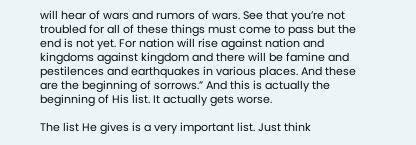will hear of wars and rumors of wars. See that you’re not troubled for all of these things must come to pass but the end is not yet. For nation will rise against nation and kingdoms against kingdom and there will be famine and pestilences and earthquakes in various places. And these are the beginning of sorrows.” And this is actually the beginning of His list. It actually gets worse.

The list He gives is a very important list. Just think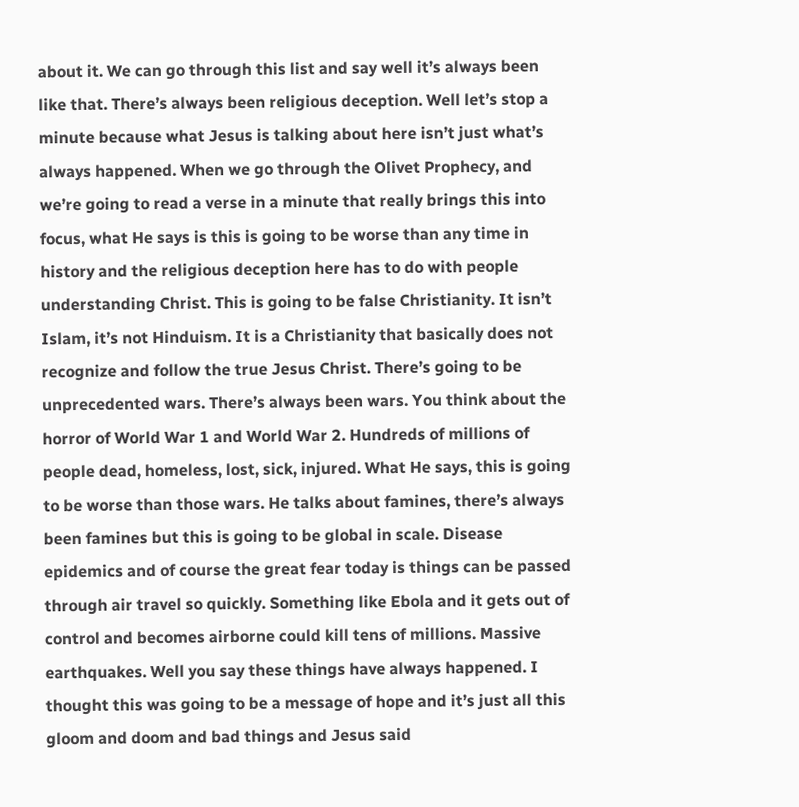about it. We can go through this list and say well it’s always been like that. There’s always been religious deception. Well let’s stop a minute because what Jesus is talking about here isn’t just what’s always happened. When we go through the Olivet Prophecy, and we’re going to read a verse in a minute that really brings this into focus, what He says is this is going to be worse than any time in history and the religious deception here has to do with people understanding Christ. This is going to be false Christianity. It isn’t Islam, it’s not Hinduism. It is a Christianity that basically does not recognize and follow the true Jesus Christ. There’s going to be unprecedented wars. There’s always been wars. You think about the horror of World War 1 and World War 2. Hundreds of millions of people dead, homeless, lost, sick, injured. What He says, this is going to be worse than those wars. He talks about famines, there’s always been famines but this is going to be global in scale. Disease epidemics and of course the great fear today is things can be passed through air travel so quickly. Something like Ebola and it gets out of control and becomes airborne could kill tens of millions. Massive earthquakes. Well you say these things have always happened. I thought this was going to be a message of hope and it’s just all this gloom and doom and bad things and Jesus said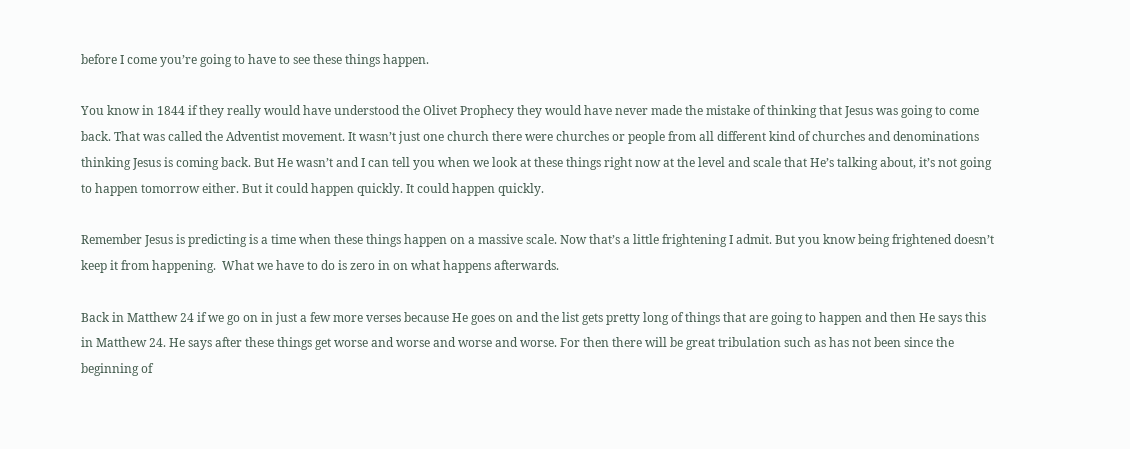before I come you’re going to have to see these things happen.

You know in 1844 if they really would have understood the Olivet Prophecy they would have never made the mistake of thinking that Jesus was going to come back. That was called the Adventist movement. It wasn’t just one church there were churches or people from all different kind of churches and denominations thinking Jesus is coming back. But He wasn’t and I can tell you when we look at these things right now at the level and scale that He’s talking about, it’s not going to happen tomorrow either. But it could happen quickly. It could happen quickly.

Remember Jesus is predicting is a time when these things happen on a massive scale. Now that’s a little frightening I admit. But you know being frightened doesn’t keep it from happening.  What we have to do is zero in on what happens afterwards.

Back in Matthew 24 if we go on in just a few more verses because He goes on and the list gets pretty long of things that are going to happen and then He says this in Matthew 24. He says after these things get worse and worse and worse and worse. For then there will be great tribulation such as has not been since the beginning of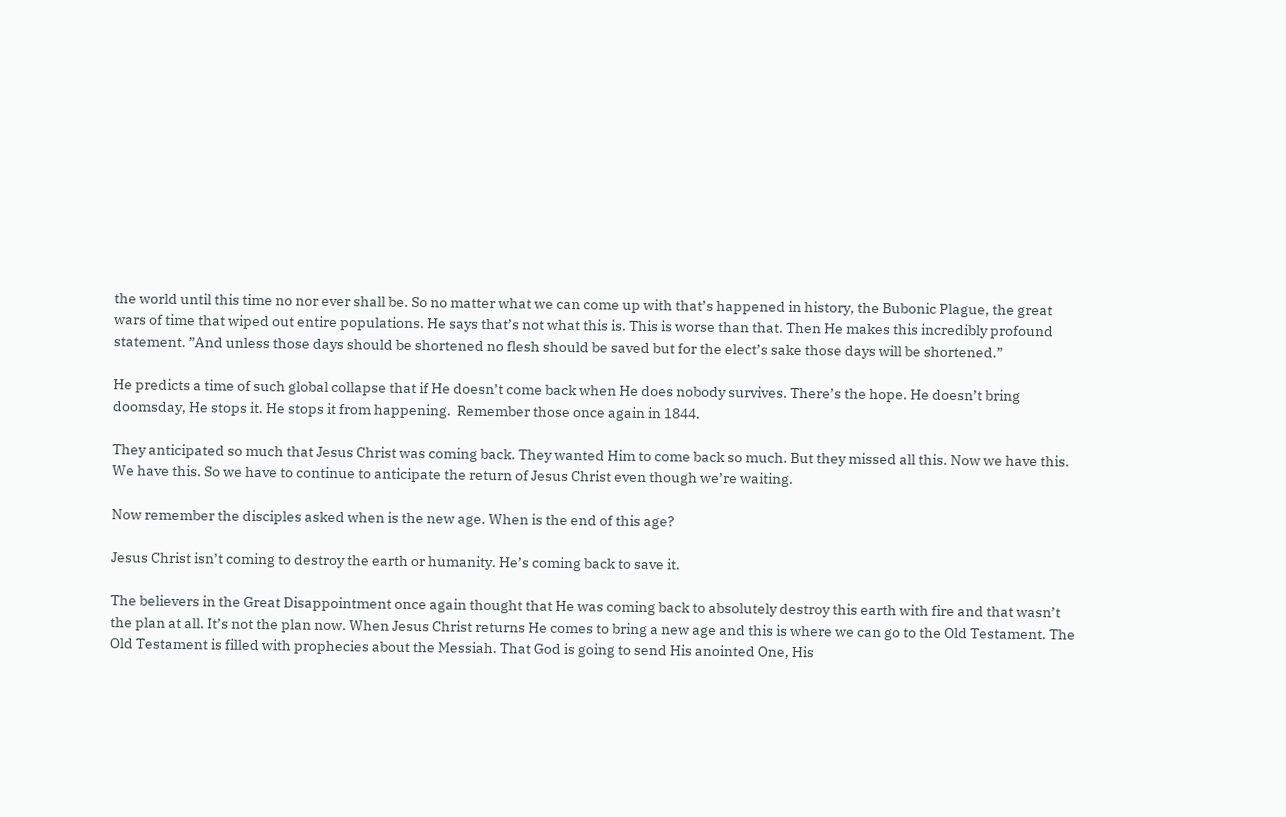the world until this time no nor ever shall be. So no matter what we can come up with that’s happened in history, the Bubonic Plague, the great wars of time that wiped out entire populations. He says that’s not what this is. This is worse than that. Then He makes this incredibly profound statement. ”And unless those days should be shortened no flesh should be saved but for the elect’s sake those days will be shortened.”

He predicts a time of such global collapse that if He doesn’t come back when He does nobody survives. There’s the hope. He doesn’t bring doomsday, He stops it. He stops it from happening.  Remember those once again in 1844.

They anticipated so much that Jesus Christ was coming back. They wanted Him to come back so much. But they missed all this. Now we have this. We have this. So we have to continue to anticipate the return of Jesus Christ even though we’re waiting.

Now remember the disciples asked when is the new age. When is the end of this age?

Jesus Christ isn’t coming to destroy the earth or humanity. He’s coming back to save it.

The believers in the Great Disappointment once again thought that He was coming back to absolutely destroy this earth with fire and that wasn’t the plan at all. It’s not the plan now. When Jesus Christ returns He comes to bring a new age and this is where we can go to the Old Testament. The Old Testament is filled with prophecies about the Messiah. That God is going to send His anointed One, His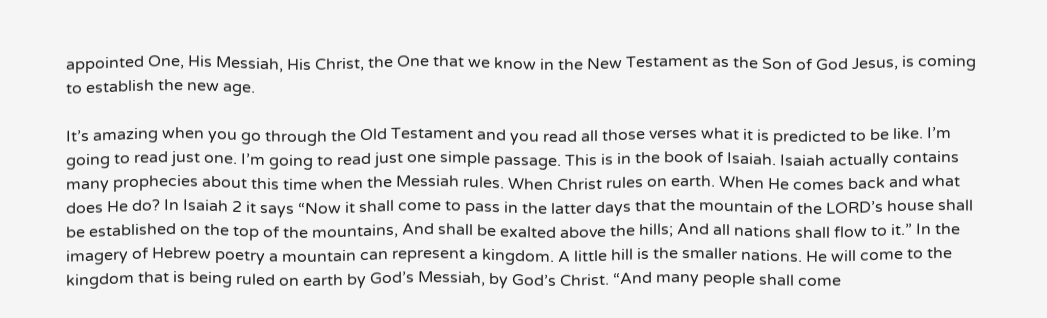appointed One, His Messiah, His Christ, the One that we know in the New Testament as the Son of God Jesus, is coming to establish the new age.

It’s amazing when you go through the Old Testament and you read all those verses what it is predicted to be like. I’m going to read just one. I’m going to read just one simple passage. This is in the book of Isaiah. Isaiah actually contains many prophecies about this time when the Messiah rules. When Christ rules on earth. When He comes back and what does He do? In Isaiah 2 it says “Now it shall come to pass in the latter days that the mountain of the LORD’s house shall be established on the top of the mountains, And shall be exalted above the hills; And all nations shall flow to it.” In the imagery of Hebrew poetry a mountain can represent a kingdom. A little hill is the smaller nations. He will come to the kingdom that is being ruled on earth by God’s Messiah, by God’s Christ. “And many people shall come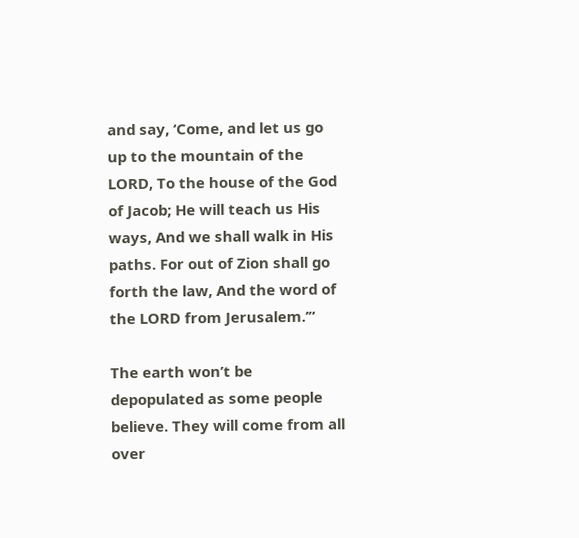and say, ‘Come, and let us go up to the mountain of the LORD, To the house of the God of Jacob; He will teach us His ways, And we shall walk in His paths. For out of Zion shall go forth the law, And the word of the LORD from Jerusalem.’”

The earth won’t be depopulated as some people believe. They will come from all over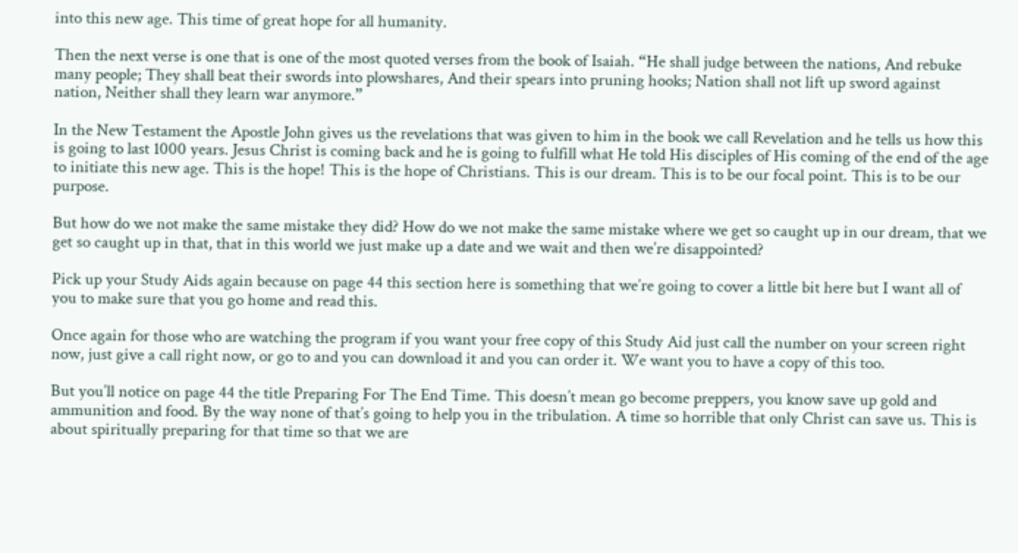into this new age. This time of great hope for all humanity.

Then the next verse is one that is one of the most quoted verses from the book of Isaiah. “He shall judge between the nations, And rebuke many people; They shall beat their swords into plowshares, And their spears into pruning hooks; Nation shall not lift up sword against nation, Neither shall they learn war anymore.”

In the New Testament the Apostle John gives us the revelations that was given to him in the book we call Revelation and he tells us how this is going to last 1000 years. Jesus Christ is coming back and he is going to fulfill what He told His disciples of His coming of the end of the age to initiate this new age. This is the hope! This is the hope of Christians. This is our dream. This is to be our focal point. This is to be our purpose.

But how do we not make the same mistake they did? How do we not make the same mistake where we get so caught up in our dream, that we get so caught up in that, that in this world we just make up a date and we wait and then we’re disappointed?

Pick up your Study Aids again because on page 44 this section here is something that we’re going to cover a little bit here but I want all of you to make sure that you go home and read this.

Once again for those who are watching the program if you want your free copy of this Study Aid just call the number on your screen right now, just give a call right now, or go to and you can download it and you can order it. We want you to have a copy of this too.

But you’ll notice on page 44 the title Preparing For The End Time. This doesn’t mean go become preppers, you know save up gold and ammunition and food. By the way none of that’s going to help you in the tribulation. A time so horrible that only Christ can save us. This is about spiritually preparing for that time so that we are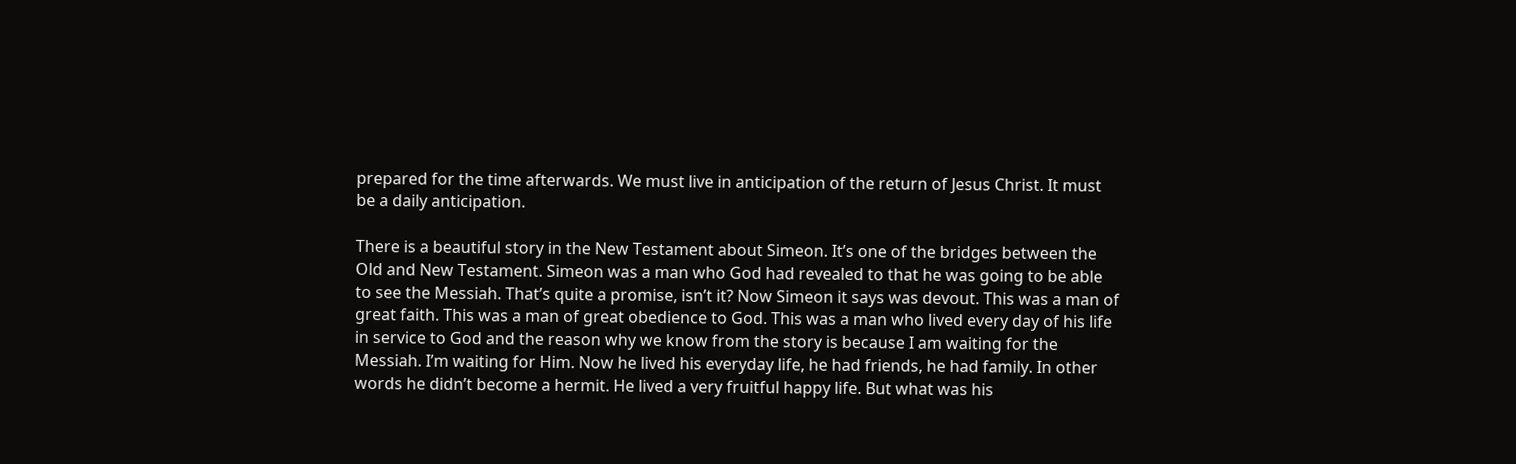prepared for the time afterwards. We must live in anticipation of the return of Jesus Christ. It must be a daily anticipation.

There is a beautiful story in the New Testament about Simeon. It’s one of the bridges between the Old and New Testament. Simeon was a man who God had revealed to that he was going to be able to see the Messiah. That’s quite a promise, isn’t it? Now Simeon it says was devout. This was a man of great faith. This was a man of great obedience to God. This was a man who lived every day of his life in service to God and the reason why we know from the story is because I am waiting for the Messiah. I’m waiting for Him. Now he lived his everyday life, he had friends, he had family. In other words he didn’t become a hermit. He lived a very fruitful happy life. But what was his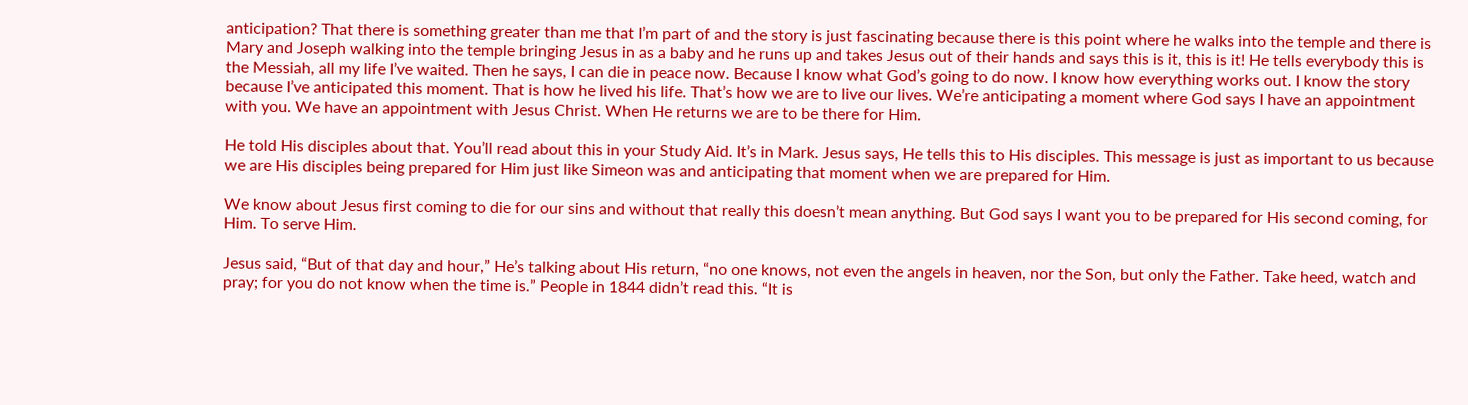anticipation? That there is something greater than me that I’m part of and the story is just fascinating because there is this point where he walks into the temple and there is Mary and Joseph walking into the temple bringing Jesus in as a baby and he runs up and takes Jesus out of their hands and says this is it, this is it! He tells everybody this is the Messiah, all my life I’ve waited. Then he says, I can die in peace now. Because I know what God’s going to do now. I know how everything works out. I know the story because I’ve anticipated this moment. That is how he lived his life. That’s how we are to live our lives. We’re anticipating a moment where God says I have an appointment with you. We have an appointment with Jesus Christ. When He returns we are to be there for Him.

He told His disciples about that. You’ll read about this in your Study Aid. It’s in Mark. Jesus says, He tells this to His disciples. This message is just as important to us because we are His disciples being prepared for Him just like Simeon was and anticipating that moment when we are prepared for Him.

We know about Jesus first coming to die for our sins and without that really this doesn’t mean anything. But God says I want you to be prepared for His second coming, for Him. To serve Him.

Jesus said, “But of that day and hour,” He’s talking about His return, “no one knows, not even the angels in heaven, nor the Son, but only the Father. Take heed, watch and pray; for you do not know when the time is.” People in 1844 didn’t read this. “It is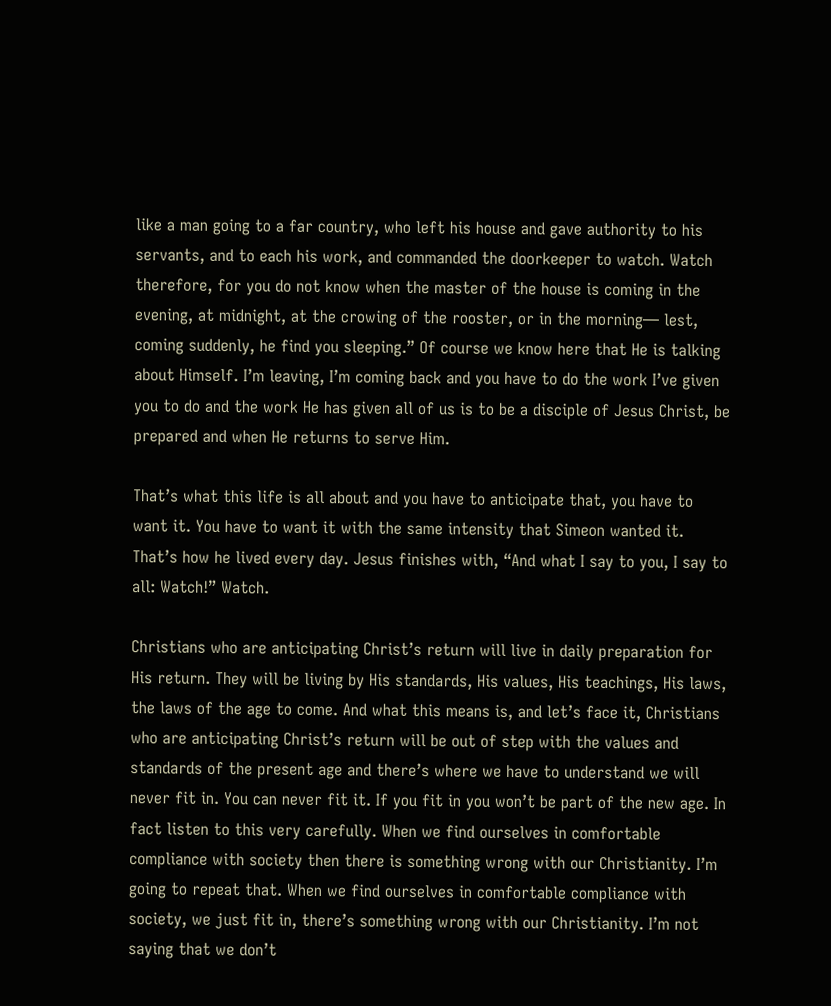like a man going to a far country, who left his house and gave authority to his servants, and to each his work, and commanded the doorkeeper to watch. Watch therefore, for you do not know when the master of the house is coming in the evening, at midnight, at the crowing of the rooster, or in the morning— lest, coming suddenly, he find you sleeping.” Of course we know here that He is talking about Himself. I’m leaving, I’m coming back and you have to do the work I’ve given you to do and the work He has given all of us is to be a disciple of Jesus Christ, be prepared and when He returns to serve Him.

That’s what this life is all about and you have to anticipate that, you have to want it. You have to want it with the same intensity that Simeon wanted it. That’s how he lived every day. Jesus finishes with, “And what I say to you, I say to all: Watch!” Watch.

Christians who are anticipating Christ’s return will live in daily preparation for His return. They will be living by His standards, His values, His teachings, His laws, the laws of the age to come. And what this means is, and let’s face it, Christians who are anticipating Christ’s return will be out of step with the values and standards of the present age and there’s where we have to understand we will never fit in. You can never fit it. If you fit in you won’t be part of the new age. In fact listen to this very carefully. When we find ourselves in comfortable compliance with society then there is something wrong with our Christianity. I’m going to repeat that. When we find ourselves in comfortable compliance with society, we just fit in, there’s something wrong with our Christianity. I’m not saying that we don’t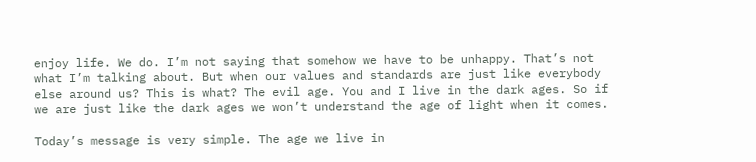enjoy life. We do. I’m not saying that somehow we have to be unhappy. That’s not what I’m talking about. But when our values and standards are just like everybody else around us? This is what? The evil age. You and I live in the dark ages. So if we are just like the dark ages we won’t understand the age of light when it comes.

Today’s message is very simple. The age we live in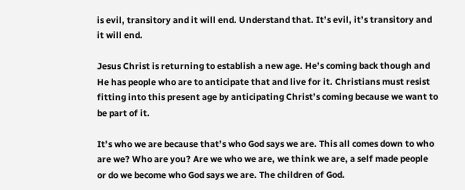is evil, transitory and it will end. Understand that. It’s evil, it’s transitory and it will end.

Jesus Christ is returning to establish a new age. He’s coming back though and He has people who are to anticipate that and live for it. Christians must resist fitting into this present age by anticipating Christ’s coming because we want to be part of it.

It’s who we are because that’s who God says we are. This all comes down to who are we? Who are you? Are we who we are, we think we are, a self made people or do we become who God says we are. The children of God.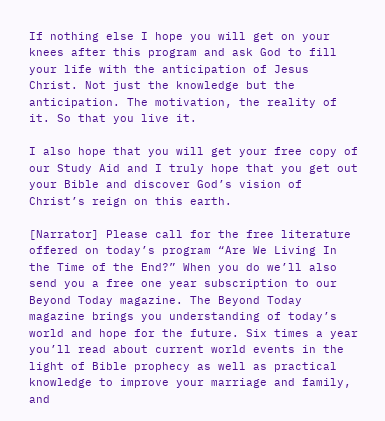If nothing else I hope you will get on your knees after this program and ask God to fill your life with the anticipation of Jesus Christ. Not just the knowledge but the anticipation. The motivation, the reality of it. So that you live it.

I also hope that you will get your free copy of our Study Aid and I truly hope that you get out your Bible and discover God’s vision of Christ’s reign on this earth.

[Narrator] Please call for the free literature offered on today’s program “Are We Living In the Time of the End?” When you do we’ll also send you a free one year subscription to our Beyond Today magazine. The Beyond Today magazine brings you understanding of today’s world and hope for the future. Six times a year you’ll read about current world events in the light of Bible prophecy as well as practical knowledge to improve your marriage and family, and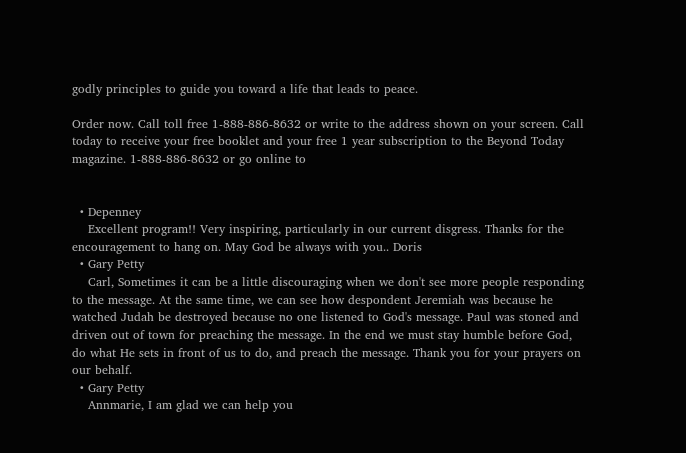godly principles to guide you toward a life that leads to peace.

Order now. Call toll free 1-888-886-8632 or write to the address shown on your screen. Call today to receive your free booklet and your free 1 year subscription to the Beyond Today magazine. 1-888-886-8632 or go online to


  • Depenney
    Excellent program!! Very inspiring, particularly in our current disgress. Thanks for the encouragement to hang on. May God be always with you.. Doris
  • Gary Petty
    Carl, Sometimes it can be a little discouraging when we don't see more people responding to the message. At the same time, we can see how despondent Jeremiah was because he watched Judah be destroyed because no one listened to God's message. Paul was stoned and driven out of town for preaching the message. In the end we must stay humble before God, do what He sets in front of us to do, and preach the message. Thank you for your prayers on our behalf.
  • Gary Petty
    Annmarie, I am glad we can help you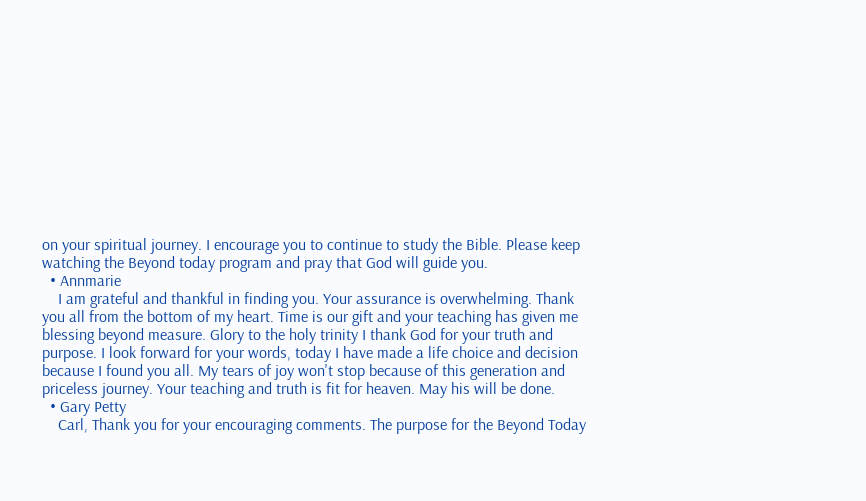on your spiritual journey. I encourage you to continue to study the Bible. Please keep watching the Beyond today program and pray that God will guide you.
  • Annmarie
    I am grateful and thankful in finding you. Your assurance is overwhelming. Thank you all from the bottom of my heart. Time is our gift and your teaching has given me blessing beyond measure. Glory to the holy trinity I thank God for your truth and purpose. I look forward for your words, today I have made a life choice and decision because I found you all. My tears of joy won't stop because of this generation and priceless journey. Your teaching and truth is fit for heaven. May his will be done.
  • Gary Petty
    Carl, Thank you for your encouraging comments. The purpose for the Beyond Today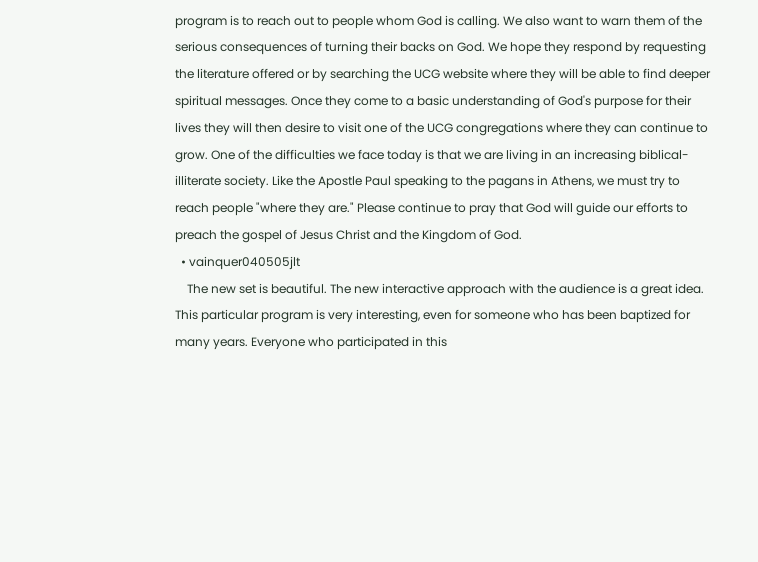program is to reach out to people whom God is calling. We also want to warn them of the serious consequences of turning their backs on God. We hope they respond by requesting the literature offered or by searching the UCG website where they will be able to find deeper spiritual messages. Once they come to a basic understanding of God's purpose for their lives they will then desire to visit one of the UCG congregations where they can continue to grow. One of the difficulties we face today is that we are living in an increasing biblical-illiterate society. Like the Apostle Paul speaking to the pagans in Athens, we must try to reach people "where they are." Please continue to pray that God will guide our efforts to preach the gospel of Jesus Christ and the Kingdom of God.
  • vainquer040505jlt
    The new set is beautiful. The new interactive approach with the audience is a great idea. This particular program is very interesting, even for someone who has been baptized for many years. Everyone who participated in this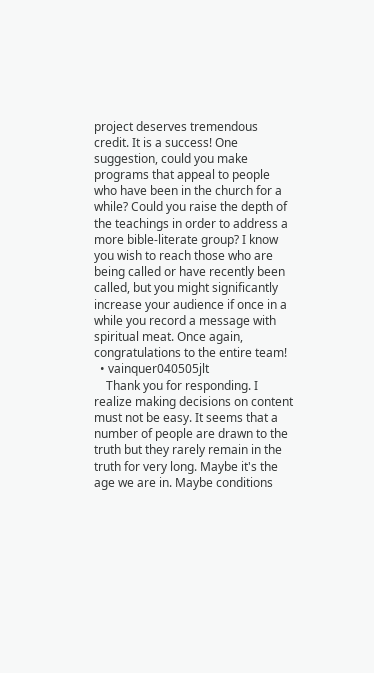project deserves tremendous credit. It is a success! One suggestion, could you make programs that appeal to people who have been in the church for a while? Could you raise the depth of the teachings in order to address a more bible-literate group? I know you wish to reach those who are being called or have recently been called, but you might significantly increase your audience if once in a while you record a message with spiritual meat. Once again, congratulations to the entire team!
  • vainquer040505jlt
    Thank you for responding. I realize making decisions on content must not be easy. It seems that a number of people are drawn to the truth but they rarely remain in the truth for very long. Maybe it's the age we are in. Maybe conditions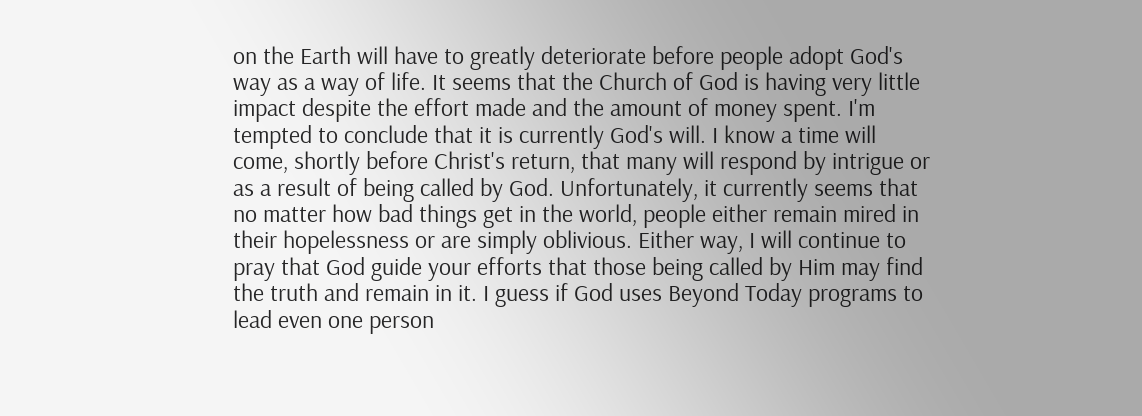on the Earth will have to greatly deteriorate before people adopt God's way as a way of life. It seems that the Church of God is having very little impact despite the effort made and the amount of money spent. I'm tempted to conclude that it is currently God's will. I know a time will come, shortly before Christ's return, that many will respond by intrigue or as a result of being called by God. Unfortunately, it currently seems that no matter how bad things get in the world, people either remain mired in their hopelessness or are simply oblivious. Either way, I will continue to pray that God guide your efforts that those being called by Him may find the truth and remain in it. I guess if God uses Beyond Today programs to lead even one person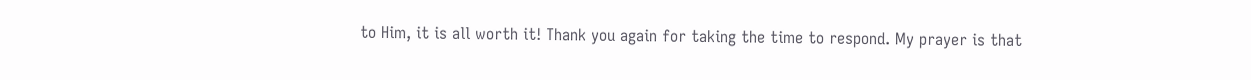to Him, it is all worth it! Thank you again for taking the time to respond. My prayer is that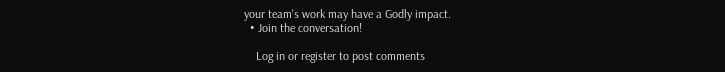your team's work may have a Godly impact.
  • Join the conversation!

    Log in or register to post comments